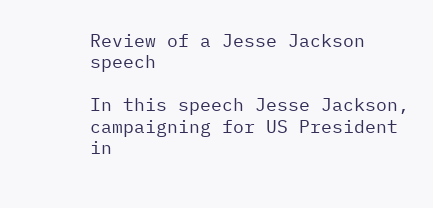Review of a Jesse Jackson speech

In this speech Jesse Jackson, campaigning for US President in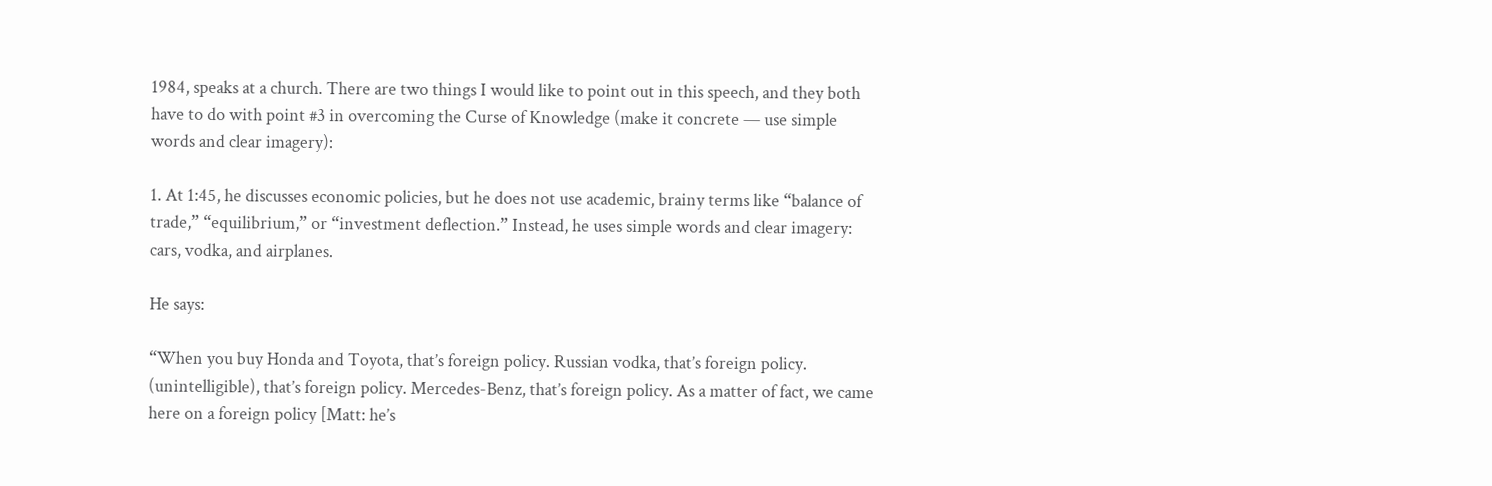1984, speaks at a church. There are two things I would like to point out in this speech, and they both have to do with point #3 in overcoming the Curse of Knowledge (make it concrete — use simple words and clear imagery):

1. At 1:45, he discusses economic policies, but he does not use academic, brainy terms like “balance of trade,” “equilibrium,” or “investment deflection.” Instead, he uses simple words and clear imagery: cars, vodka, and airplanes.

He says:

“When you buy Honda and Toyota, that’s foreign policy. Russian vodka, that’s foreign policy. (unintelligible), that’s foreign policy. Mercedes-Benz, that’s foreign policy. As a matter of fact, we came here on a foreign policy [Matt: he’s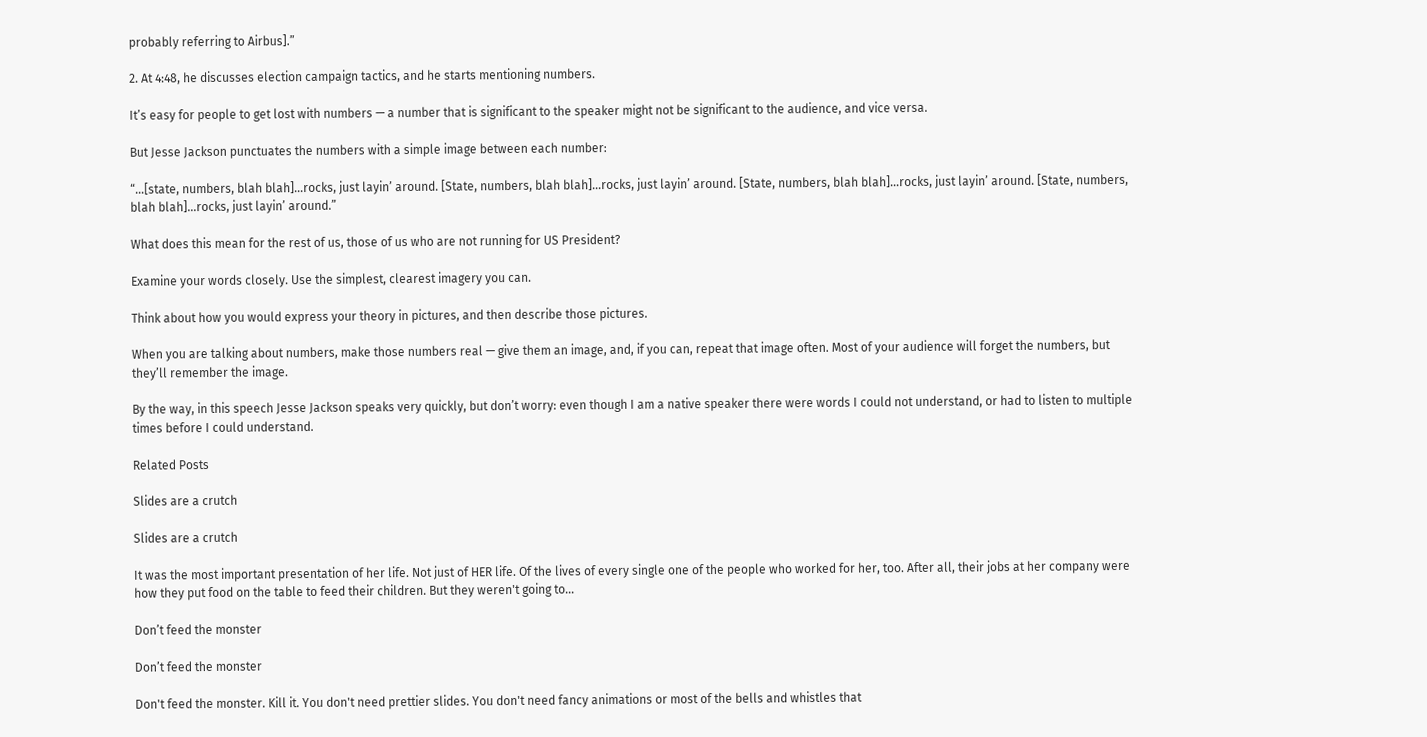probably referring to Airbus].”

2. At 4:48, he discusses election campaign tactics, and he starts mentioning numbers.

It’s easy for people to get lost with numbers — a number that is significant to the speaker might not be significant to the audience, and vice versa.

But Jesse Jackson punctuates the numbers with a simple image between each number:

“…[state, numbers, blah blah]…rocks, just layin’ around. [State, numbers, blah blah]…rocks, just layin’ around. [State, numbers, blah blah]…rocks, just layin’ around. [State, numbers, blah blah]…rocks, just layin’ around.”

What does this mean for the rest of us, those of us who are not running for US President?

Examine your words closely. Use the simplest, clearest imagery you can.

Think about how you would express your theory in pictures, and then describe those pictures.

When you are talking about numbers, make those numbers real — give them an image, and, if you can, repeat that image often. Most of your audience will forget the numbers, but they’ll remember the image.

By the way, in this speech Jesse Jackson speaks very quickly, but don’t worry: even though I am a native speaker there were words I could not understand, or had to listen to multiple times before I could understand.

Related Posts

Slides are a crutch

Slides are a crutch

It was the most important presentation of her life. Not just of HER life. Of the lives of every single one of the people who worked for her, too. After all, their jobs at her company were how they put food on the table to feed their children. But they weren't going to...

Don’t feed the monster

Don’t feed the monster

Don't feed the monster. Kill it. You don't need prettier slides. You don't need fancy animations or most of the bells and whistles that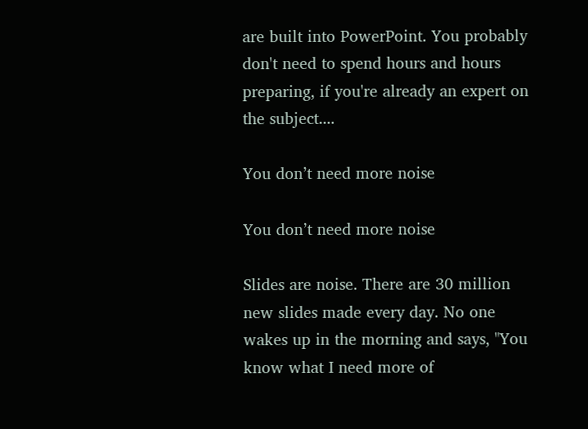are built into PowerPoint. You probably don't need to spend hours and hours preparing, if you're already an expert on the subject....

You don’t need more noise

You don’t need more noise

Slides are noise. There are 30 million new slides made every day. No one wakes up in the morning and says, "You know what I need more of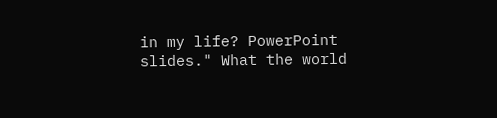in my life? PowerPoint slides." What the world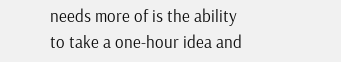needs more of is the ability to take a one-hour idea and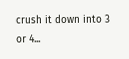crush it down into 3 or 4...